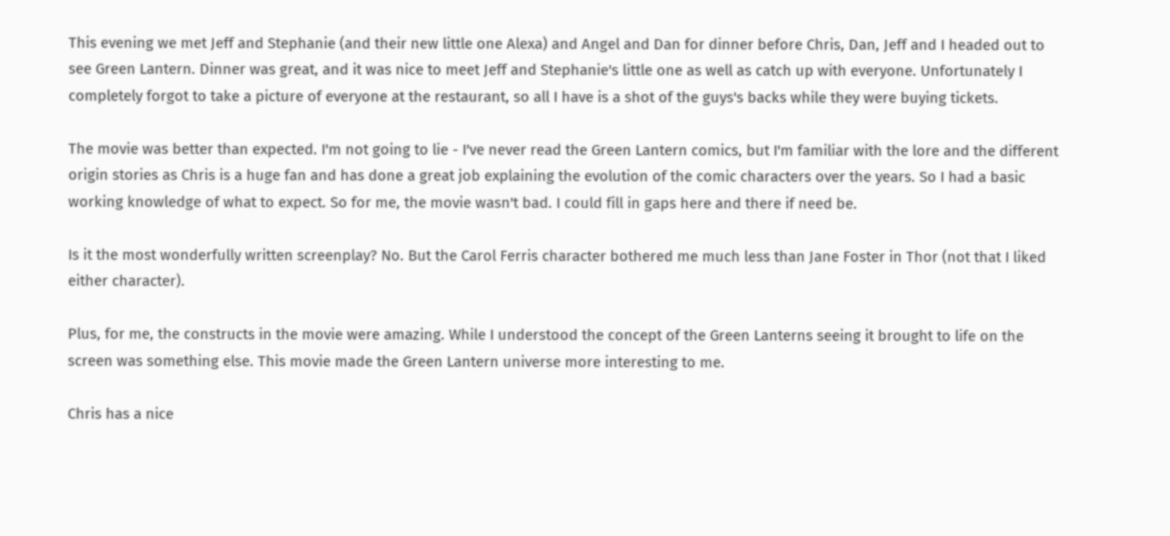This evening we met Jeff and Stephanie (and their new little one Alexa) and Angel and Dan for dinner before Chris, Dan, Jeff and I headed out to see Green Lantern. Dinner was great, and it was nice to meet Jeff and Stephanie's little one as well as catch up with everyone. Unfortunately I completely forgot to take a picture of everyone at the restaurant, so all I have is a shot of the guys's backs while they were buying tickets.

The movie was better than expected. I'm not going to lie - I've never read the Green Lantern comics, but I'm familiar with the lore and the different origin stories as Chris is a huge fan and has done a great job explaining the evolution of the comic characters over the years. So I had a basic working knowledge of what to expect. So for me, the movie wasn't bad. I could fill in gaps here and there if need be.

Is it the most wonderfully written screenplay? No. But the Carol Ferris character bothered me much less than Jane Foster in Thor (not that I liked either character).

Plus, for me, the constructs in the movie were amazing. While I understood the concept of the Green Lanterns seeing it brought to life on the screen was something else. This movie made the Green Lantern universe more interesting to me.

Chris has a nice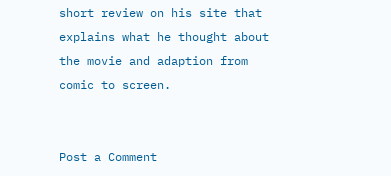short review on his site that explains what he thought about the movie and adaption from comic to screen.


Post a Comment